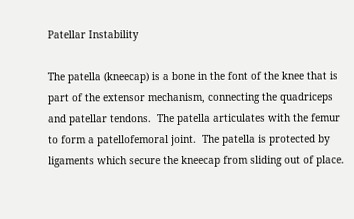Patellar Instability

The patella (kneecap) is a bone in the font of the knee that is part of the extensor mechanism, connecting the quadriceps and patellar tendons.  The patella articulates with the femur to form a patellofemoral joint.  The patella is protected by  ligaments which secure the kneecap from sliding out of place.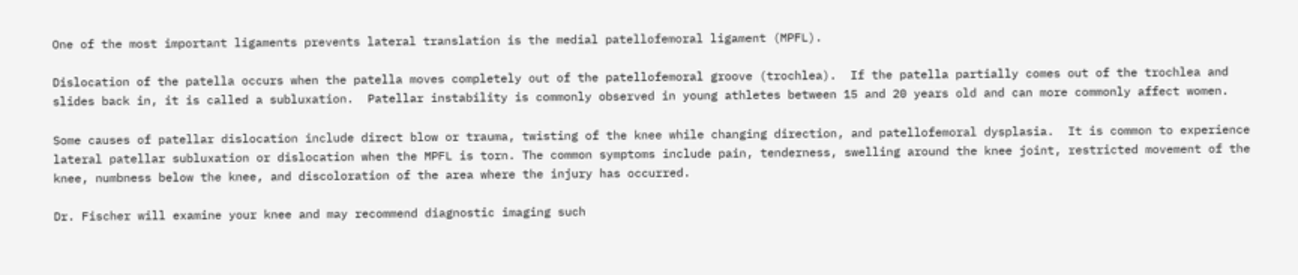One of the most important ligaments prevents lateral translation is the medial patellofemoral ligament (MPFL).

Dislocation of the patella occurs when the patella moves completely out of the patellofemoral groove (trochlea).  If the patella partially comes out of the trochlea and slides back in, it is called a subluxation.  Patellar instability is commonly observed in young athletes between 15 and 20 years old and can more commonly affect women.

Some causes of patellar dislocation include direct blow or trauma, twisting of the knee while changing direction, and patellofemoral dysplasia.  It is common to experience lateral patellar subluxation or dislocation when the MPFL is torn. The common symptoms include pain, tenderness, swelling around the knee joint, restricted movement of the knee, numbness below the knee, and discoloration of the area where the injury has occurred.

Dr. Fischer will examine your knee and may recommend diagnostic imaging such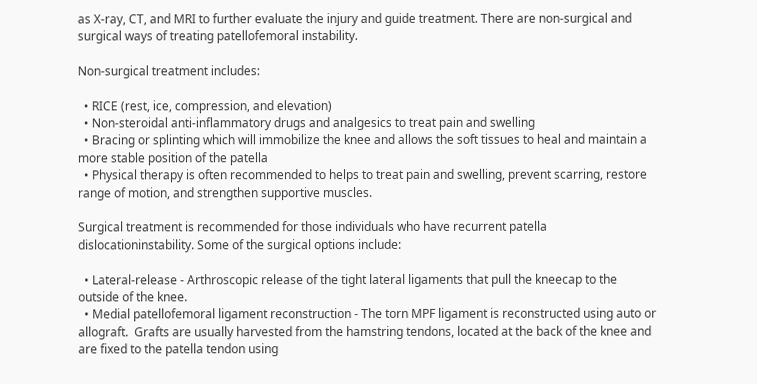as X-ray, CT, and MRI to further evaluate the injury and guide treatment. There are non-surgical and surgical ways of treating patellofemoral instability.

Non-surgical treatment includes:

  • RICE (rest, ice, compression, and elevation)
  • Non-steroidal anti-inflammatory drugs and analgesics to treat pain and swelling
  • Bracing or splinting which will immobilize the knee and allows the soft tissues to heal and maintain a more stable position of the patella
  • Physical therapy is often recommended to helps to treat pain and swelling, prevent scarring, restore range of motion, and strengthen supportive muscles.

Surgical treatment is recommended for those individuals who have recurrent patella dislocationinstability. Some of the surgical options include:

  • Lateral-release - Arthroscopic release of the tight lateral ligaments that pull the kneecap to the outside of the knee.
  • Medial patellofemoral ligament reconstruction - The torn MPF ligament is reconstructed using auto or allograft.  Grafts are usually harvested from the hamstring tendons, located at the back of the knee and are fixed to the patella tendon using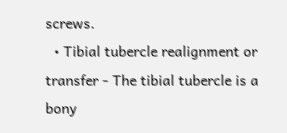screws.
  • Tibial tubercle realignment or transfer - The tibial tubercle is a bony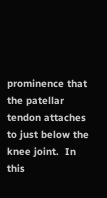prominence that the patellar tendon attaches to just below the knee joint.  In this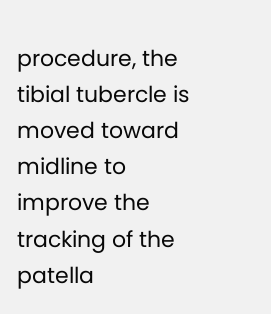procedure, the tibial tubercle is moved toward midline to improve the tracking of the patella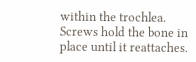within the trochlea.  Screws hold the bone in place until it reattaches.